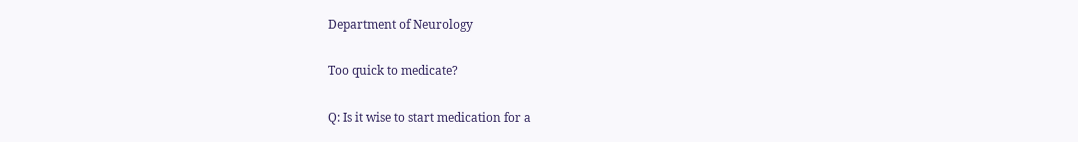Department of Neurology

Too quick to medicate?

Q: Is it wise to start medication for a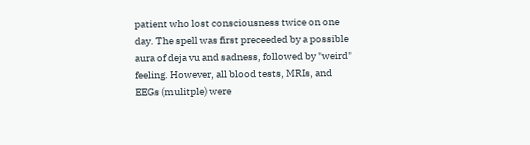patient who lost consciousness twice on one day. The spell was first preceeded by a possible aura of deja vu and sadness, followed by "weird" feeling. However, all blood tests, MRIs, and EEGs (mulitple) were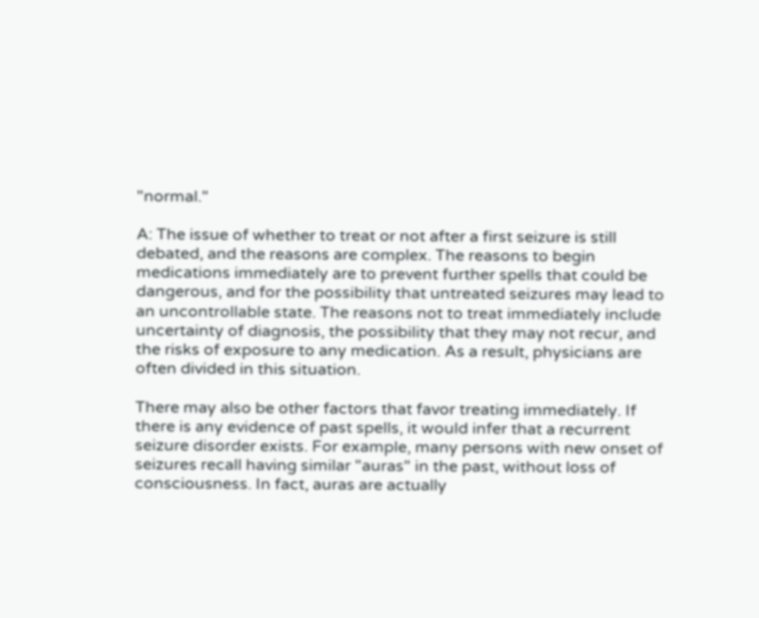"normal."

A: The issue of whether to treat or not after a first seizure is still debated, and the reasons are complex. The reasons to begin medications immediately are to prevent further spells that could be dangerous, and for the possibility that untreated seizures may lead to an uncontrollable state. The reasons not to treat immediately include uncertainty of diagnosis, the possibility that they may not recur, and the risks of exposure to any medication. As a result, physicians are often divided in this situation.

There may also be other factors that favor treating immediately. If there is any evidence of past spells, it would infer that a recurrent seizure disorder exists. For example, many persons with new onset of seizures recall having similar "auras" in the past, without loss of consciousness. In fact, auras are actually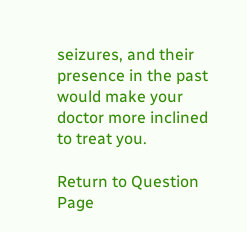seizures, and their presence in the past would make your doctor more inclined to treat you.

Return to Question Page